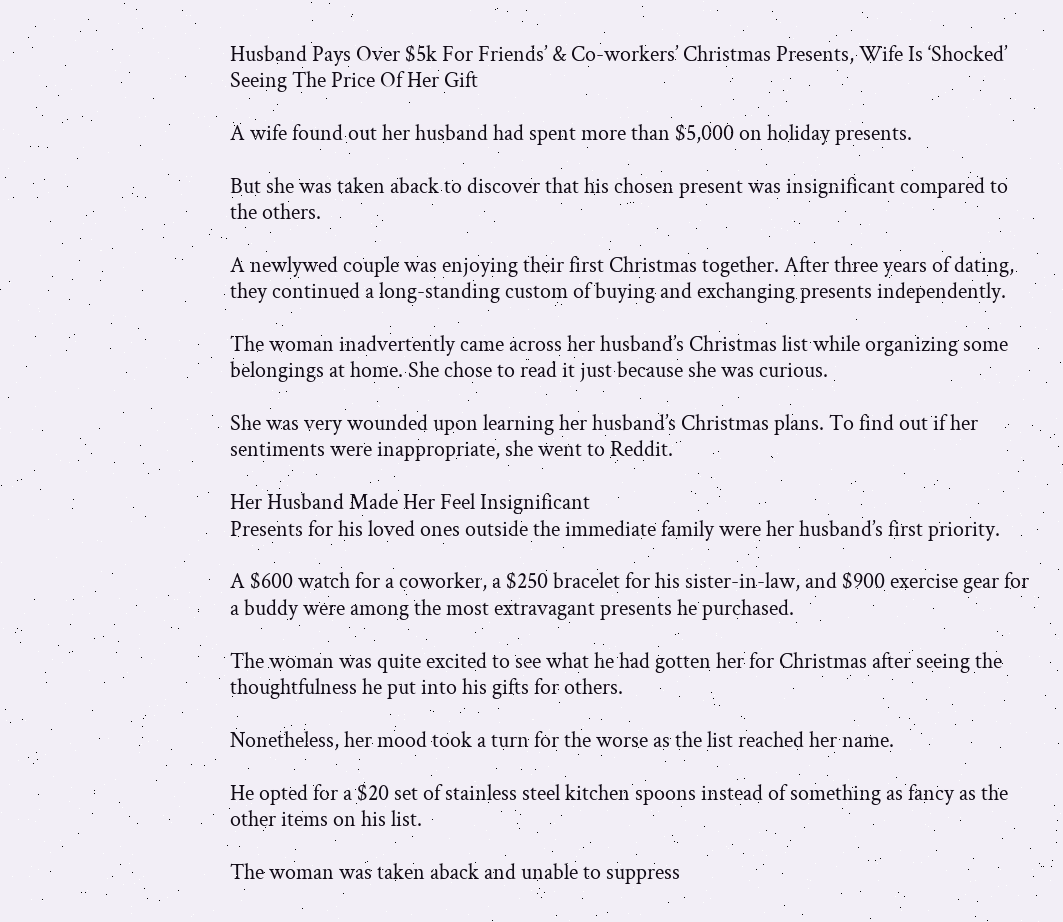Husband Pays Over $5k For Friends’ & Co-workers’ Christmas Presents, Wife Is ‘Shocked’ Seeing The Price Of Her Gift

A wife found out her husband had spent more than $5,000 on holiday presents.

But she was taken aback to discover that his chosen present was insignificant compared to the others.

A newlywed couple was enjoying their first Christmas together. After three years of dating, they continued a long-standing custom of buying and exchanging presents independently.

The woman inadvertently came across her husband’s Christmas list while organizing some belongings at home. She chose to read it just because she was curious.

She was very wounded upon learning her husband’s Christmas plans. To find out if her sentiments were inappropriate, she went to Reddit.

Her Husband Made Her Feel Insignificant
Presents for his loved ones outside the immediate family were her husband’s first priority.

A $600 watch for a coworker, a $250 bracelet for his sister-in-law, and $900 exercise gear for a buddy were among the most extravagant presents he purchased.

The woman was quite excited to see what he had gotten her for Christmas after seeing the thoughtfulness he put into his gifts for others.

Nonetheless, her mood took a turn for the worse as the list reached her name.

He opted for a $20 set of stainless steel kitchen spoons instead of something as fancy as the other items on his list.

The woman was taken aback and unable to suppress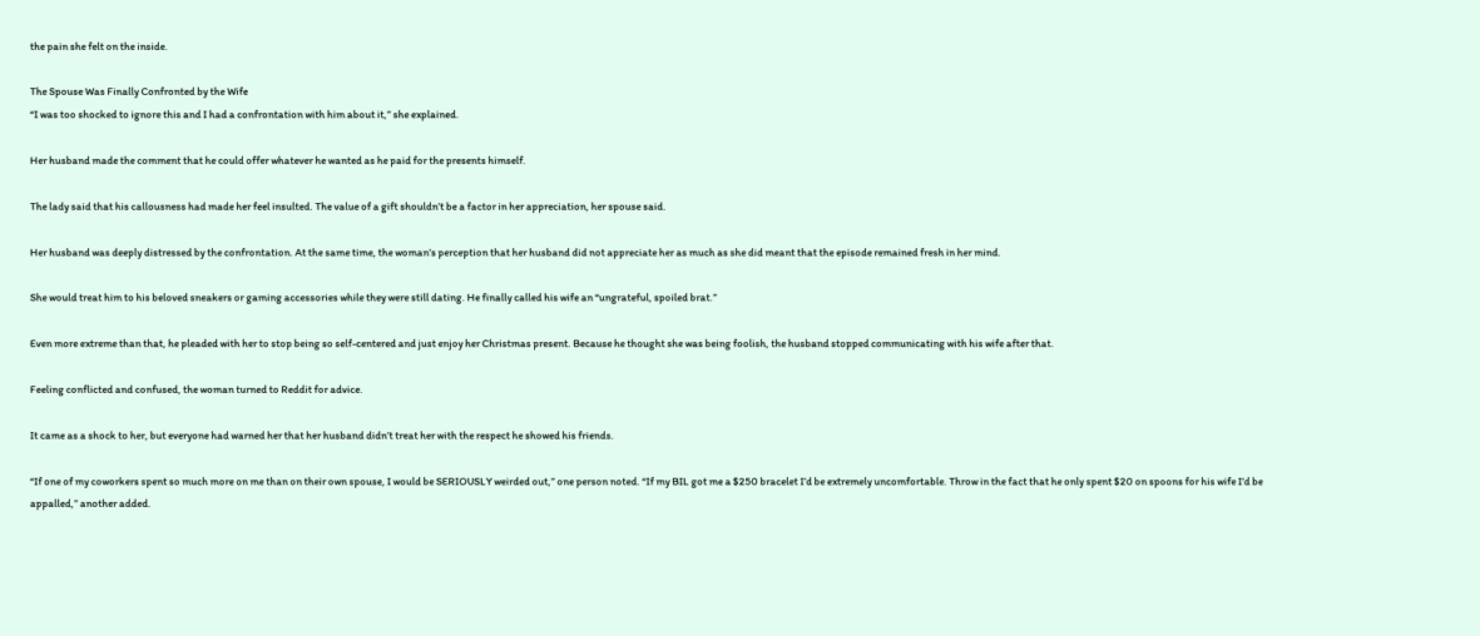the pain she felt on the inside.

The Spouse Was Finally Confronted by the Wife
“I was too shocked to ignore this and I had a confrontation with him about it,” she explained.

Her husband made the comment that he could offer whatever he wanted as he paid for the presents himself.

The lady said that his callousness had made her feel insulted. The value of a gift shouldn’t be a factor in her appreciation, her spouse said.

Her husband was deeply distressed by the confrontation. At the same time, the woman’s perception that her husband did not appreciate her as much as she did meant that the episode remained fresh in her mind.

She would treat him to his beloved sneakers or gaming accessories while they were still dating. He finally called his wife an “ungrateful, spoiled brat.”

Even more extreme than that, he pleaded with her to stop being so self-centered and just enjoy her Christmas present. Because he thought she was being foolish, the husband stopped communicating with his wife after that.

Feeling conflicted and confused, the woman turned to Reddit for advice.

It came as a shock to her, but everyone had warned her that her husband didn’t treat her with the respect he showed his friends.

“If one of my coworkers spent so much more on me than on their own spouse, I would be SERIOUSLY weirded out,” one person noted. “If my BIL got me a $250 bracelet I’d be extremely uncomfortable. Throw in the fact that he only spent $20 on spoons for his wife I’d be appalled,” another added.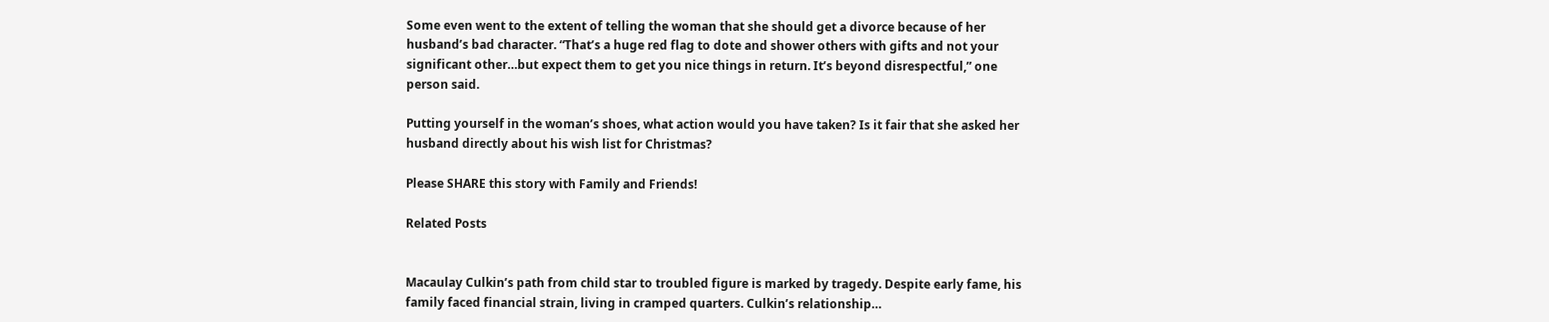Some even went to the extent of telling the woman that she should get a divorce because of her husband’s bad character. “That’s a huge red flag to dote and shower others with gifts and not your significant other…but expect them to get you nice things in return. It’s beyond disrespectful,” one person said.

Putting yourself in the woman’s shoes, what action would you have taken? Is it fair that she asked her husband directly about his wish list for Christmas?

Please SHARE this story with Family and Friends!

Related Posts


Macaulay Culkin’s path from child star to troubled figure is marked by tragedy. Despite early fame, his family faced financial strain, living in cramped quarters. Culkin’s relationship…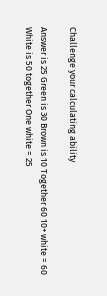Challenge your calculating ability

Answer is 25 Green is 30 Brown is 10 Together 60 10+ white = 60 White is 50 together One white = 25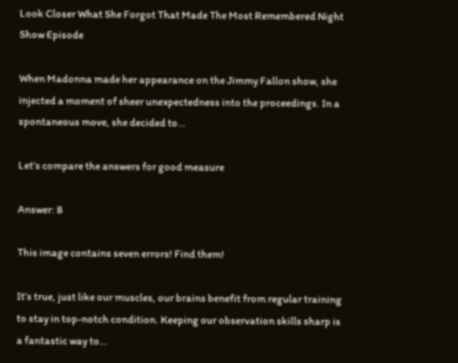Look Closer What She Forgot That Made The Most Remembered Night Show Episode

When Madonna made her appearance on the Jimmy Fallon show, she injected a moment of sheer unexpectedness into the proceedings. In a spontaneous move, she decided to…

Let’s compare the answers for good measure

Answer: 8

This image contains seven errors! Find them!

It’s true, just like our muscles, our brains benefit from regular training to stay in top-notch condition. Keeping our observation skills sharp is a fantastic way to…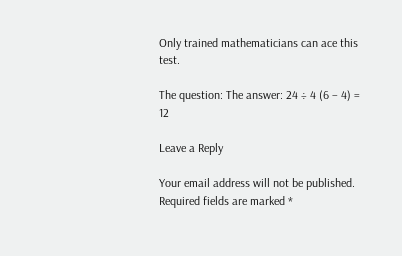Only trained mathematicians can ace this test.

The question: The answer: 24 ÷ 4 (6 – 4) = 12

Leave a Reply

Your email address will not be published. Required fields are marked *